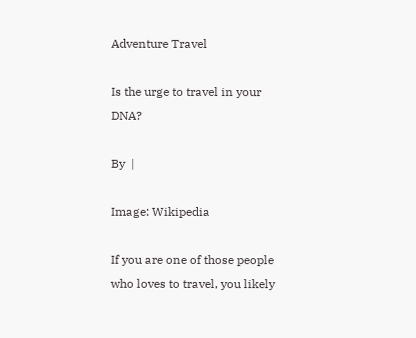Adventure Travel

Is the urge to travel in your DNA?

By  |

Image: Wikipedia

If you are one of those people who loves to travel, you likely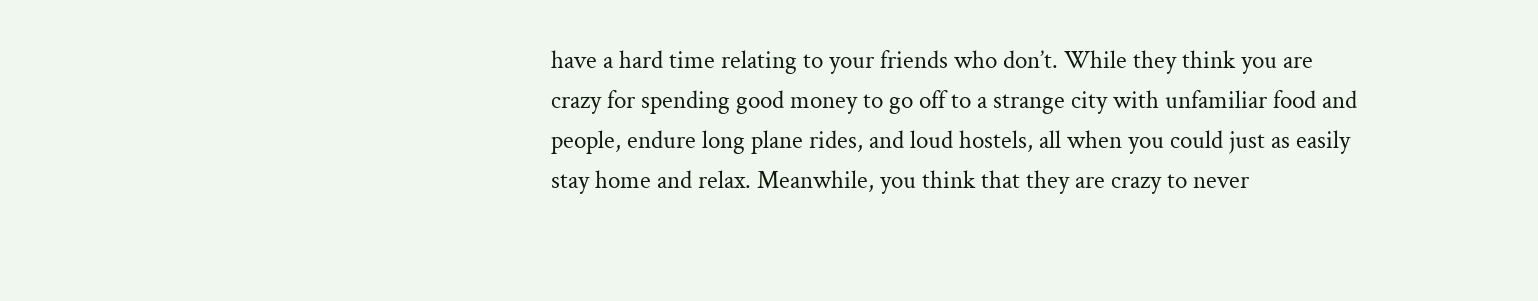have a hard time relating to your friends who don’t. While they think you are crazy for spending good money to go off to a strange city with unfamiliar food and people, endure long plane rides, and loud hostels, all when you could just as easily stay home and relax. Meanwhile, you think that they are crazy to never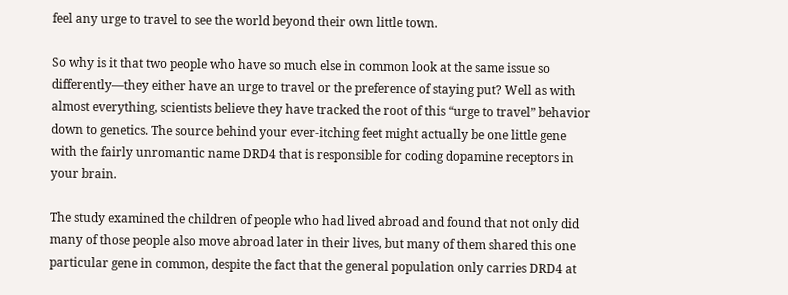feel any urge to travel to see the world beyond their own little town.

So why is it that two people who have so much else in common look at the same issue so differently—they either have an urge to travel or the preference of staying put? Well as with almost everything, scientists believe they have tracked the root of this “urge to travel” behavior down to genetics. The source behind your ever-itching feet might actually be one little gene with the fairly unromantic name DRD4 that is responsible for coding dopamine receptors in your brain.

The study examined the children of people who had lived abroad and found that not only did many of those people also move abroad later in their lives, but many of them shared this one particular gene in common, despite the fact that the general population only carries DRD4 at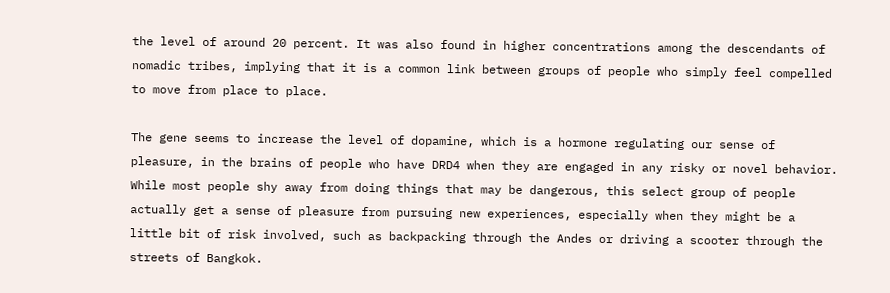the level of around 20 percent. It was also found in higher concentrations among the descendants of nomadic tribes, implying that it is a common link between groups of people who simply feel compelled to move from place to place.

The gene seems to increase the level of dopamine, which is a hormone regulating our sense of pleasure, in the brains of people who have DRD4 when they are engaged in any risky or novel behavior. While most people shy away from doing things that may be dangerous, this select group of people actually get a sense of pleasure from pursuing new experiences, especially when they might be a little bit of risk involved, such as backpacking through the Andes or driving a scooter through the streets of Bangkok.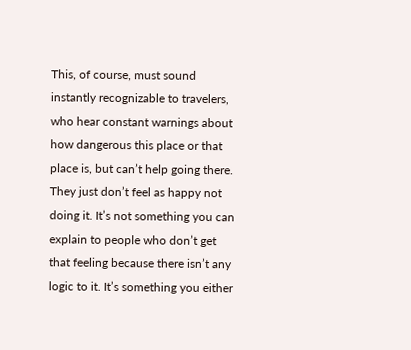This, of course, must sound instantly recognizable to travelers, who hear constant warnings about how dangerous this place or that place is, but can’t help going there. They just don’t feel as happy not doing it. It’s not something you can explain to people who don’t get that feeling because there isn’t any logic to it. It’s something you either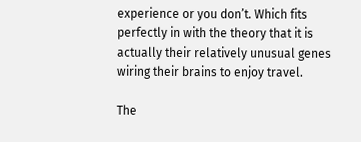experience or you don’t. Which fits perfectly in with the theory that it is actually their relatively unusual genes wiring their brains to enjoy travel.

The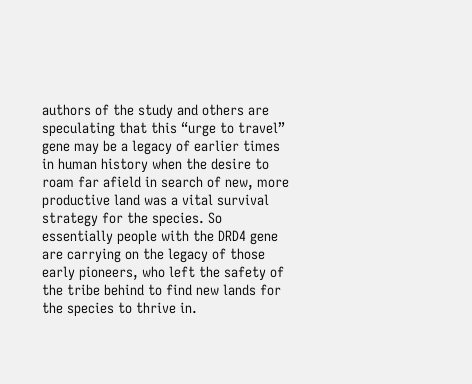authors of the study and others are speculating that this “urge to travel” gene may be a legacy of earlier times in human history when the desire to roam far afield in search of new, more productive land was a vital survival strategy for the species. So essentially people with the DRD4 gene are carrying on the legacy of those early pioneers, who left the safety of the tribe behind to find new lands for the species to thrive in.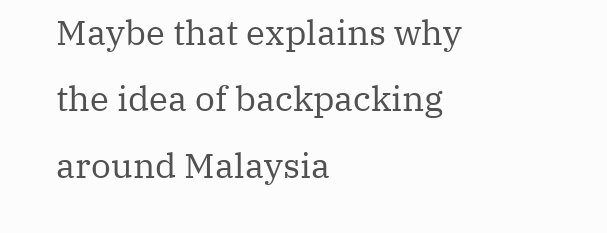Maybe that explains why the idea of backpacking around Malaysia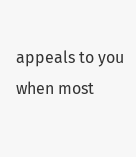appeals to you when most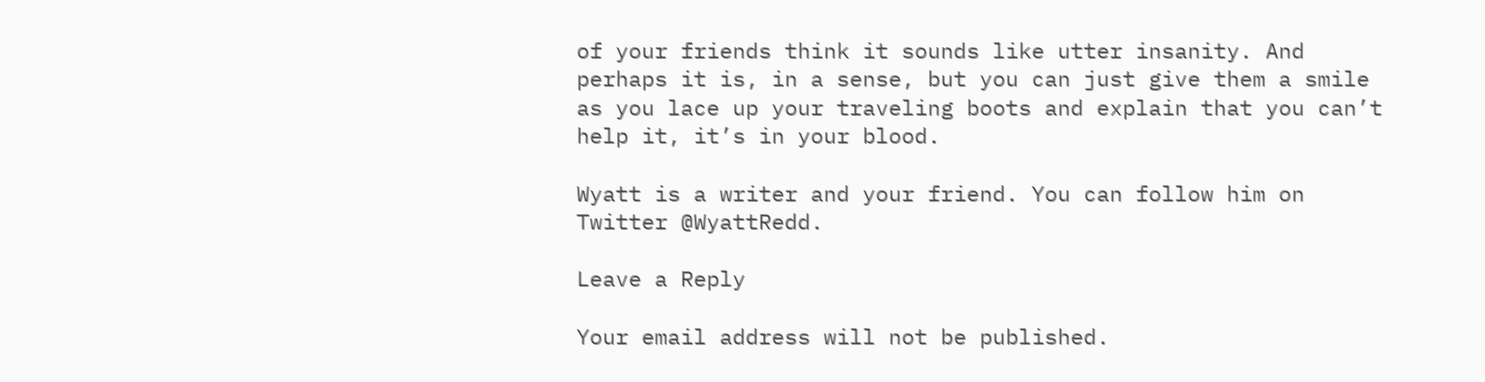of your friends think it sounds like utter insanity. And perhaps it is, in a sense, but you can just give them a smile as you lace up your traveling boots and explain that you can’t help it, it’s in your blood.

Wyatt is a writer and your friend. You can follow him on Twitter @WyattRedd.

Leave a Reply

Your email address will not be published.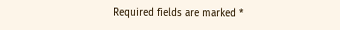Required fields are marked *